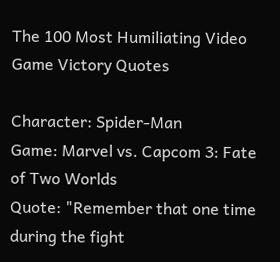The 100 Most Humiliating Video Game Victory Quotes

Character: Spider-Man
Game: Marvel vs. Capcom 3: Fate of Two Worlds
Quote: "Remember that one time during the fight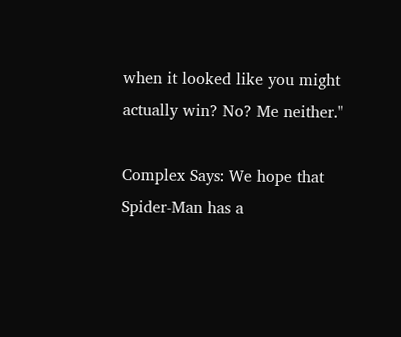when it looked like you might actually win? No? Me neither."

Complex Says: We hope that Spider-Man has a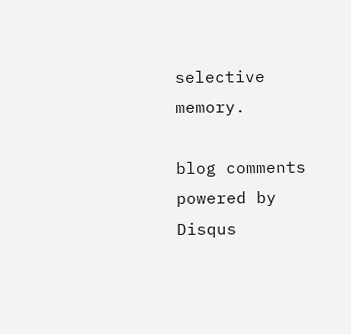selective memory.

blog comments powered by Disqus